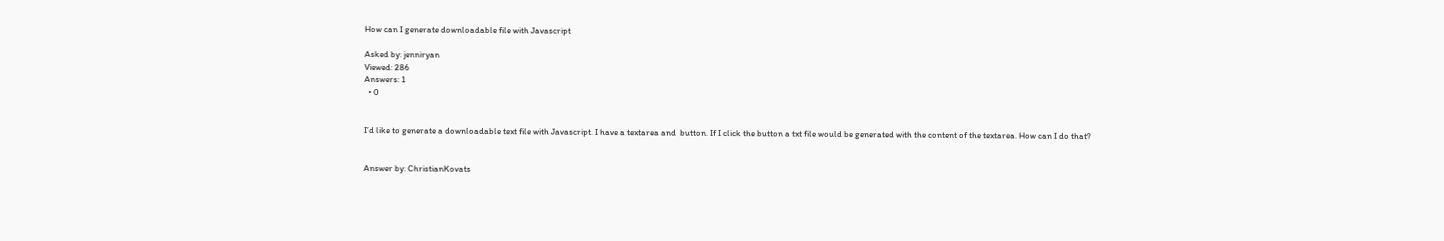How can I generate downloadable file with Javascript

Asked by: jenniryan
Viewed: 286
Answers: 1
  • 0


I’d like to generate a downloadable text file with Javascript. I have a textarea and  button. If I click the button a txt file would be generated with the content of the textarea. How can I do that?


Answer by: ChristianKovats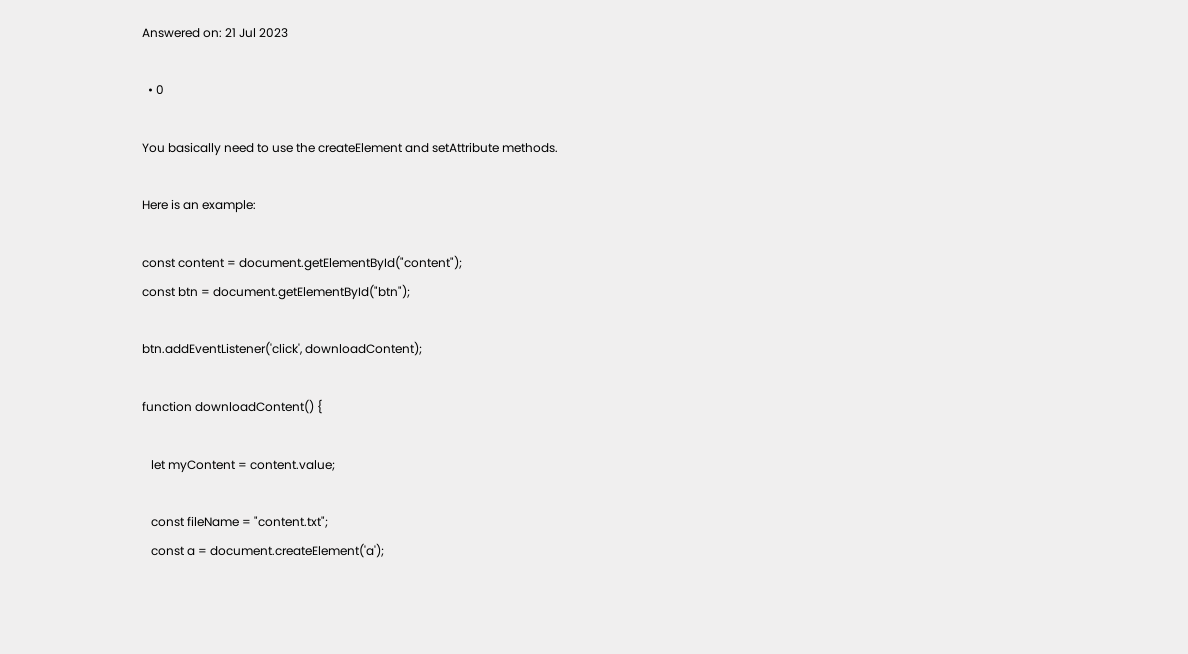Answered on: 21 Jul 2023

  • 0

You basically need to use the createElement and setAttribute methods.

Here is an example:

const content = document.getElementById("content");
const btn = document.getElementById("btn");

btn.addEventListener('click', downloadContent);

function downloadContent() {

   let myContent = content.value;

   const fileName = "content.txt";
   const a = document.createElement('a');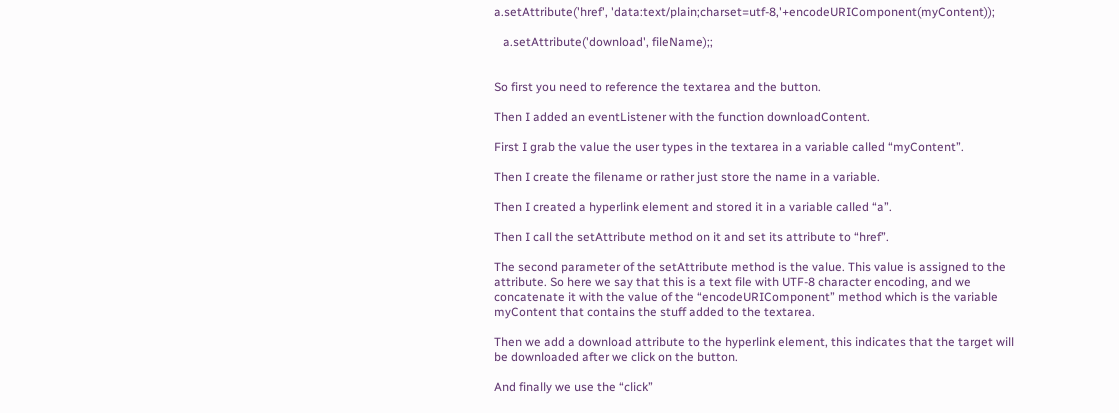a.setAttribute('href', 'data:text/plain;charset=utf-8,'+encodeURIComponent(myContent));

   a.setAttribute('download', fileName);;


So first you need to reference the textarea and the button.

Then I added an eventListener with the function downloadContent.

First I grab the value the user types in the textarea in a variable called “myContent”.

Then I create the filename or rather just store the name in a variable.

Then I created a hyperlink element and stored it in a variable called “a”.

Then I call the setAttribute method on it and set its attribute to “href”.

The second parameter of the setAttribute method is the value. This value is assigned to the attribute. So here we say that this is a text file with UTF-8 character encoding, and we concatenate it with the value of the “encodeURIComponent” method which is the variable myContent that contains the stuff added to the textarea.

Then we add a download attribute to the hyperlink element, this indicates that the target will be downloaded after we click on the button.

And finally we use the “click”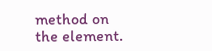method on the element.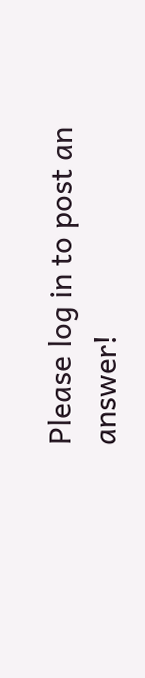Please log in to post an answer!